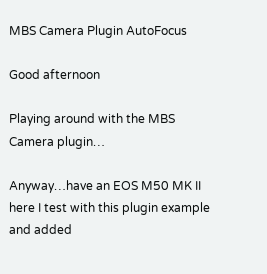MBS Camera Plugin AutoFocus

Good afternoon

Playing around with the MBS Camera plugin…

Anyway…have an EOS M50 MK II here I test with this plugin example and added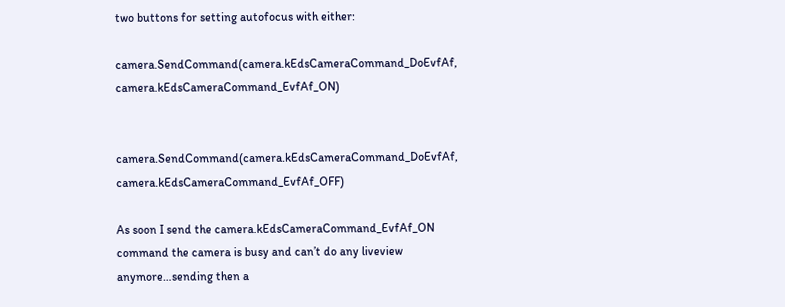two buttons for setting autofocus with either:

camera.SendCommand(camera.kEdsCameraCommand_DoEvfAf, camera.kEdsCameraCommand_EvfAf_ON)


camera.SendCommand(camera.kEdsCameraCommand_DoEvfAf, camera.kEdsCameraCommand_EvfAf_OFF)

As soon I send the camera.kEdsCameraCommand_EvfAf_ON command the camera is busy and can’t do any liveview anymore…sending then a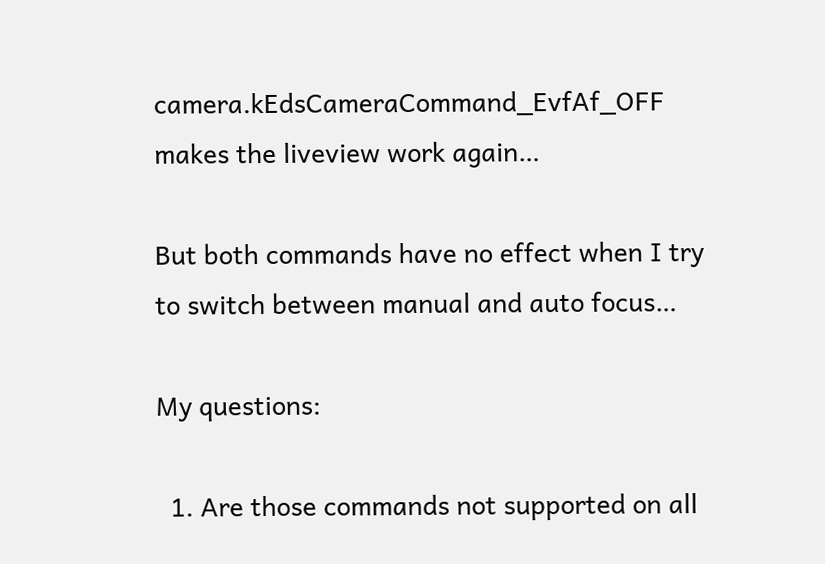camera.kEdsCameraCommand_EvfAf_OFF makes the liveview work again…

But both commands have no effect when I try to switch between manual and auto focus…

My questions:

  1. Are those commands not supported on all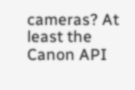cameras? At least the Canon API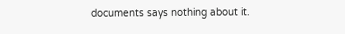documents says nothing about it.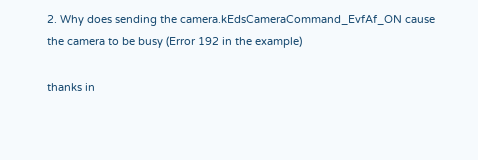2. Why does sending the camera.kEdsCameraCommand_EvfAf_ON cause the camera to be busy (Error 192 in the example)

thanks in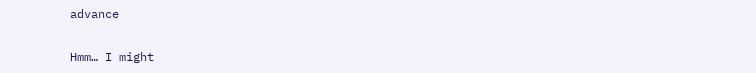advance

Hmm… I might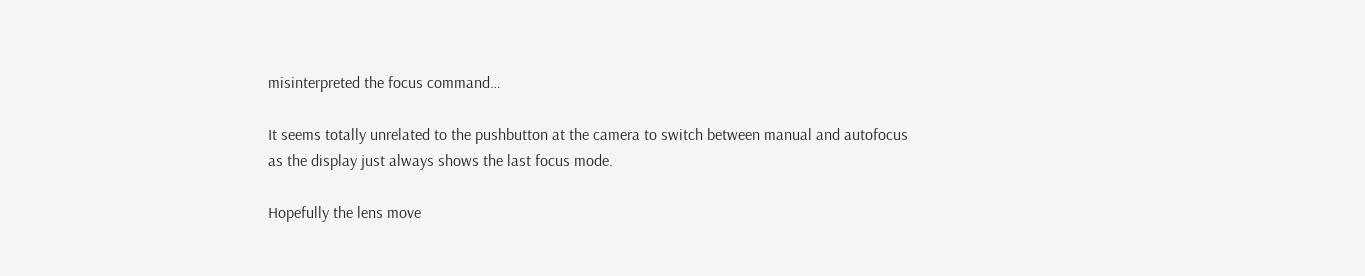misinterpreted the focus command…

It seems totally unrelated to the pushbutton at the camera to switch between manual and autofocus
as the display just always shows the last focus mode.

Hopefully the lens move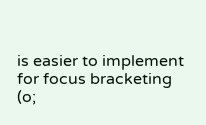is easier to implement for focus bracketing (o;